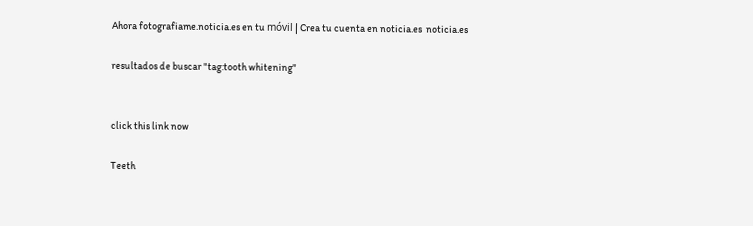Ahora fotografiame.noticia.es en tu móvil | Crea tu cuenta en noticia.es  noticia.es

resultados de buscar "tag:tooth whitening"


click this link now

Teeth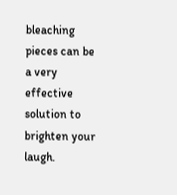bleaching pieces can be a very effective solution to brighten your laugh.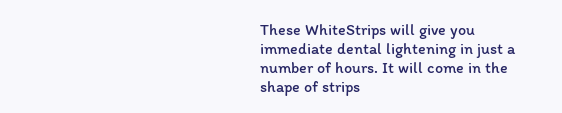These WhiteStrips will give you immediate dental lightening in just a number of hours. It will come in the shape of strips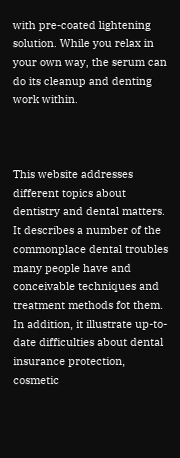with pre-coated lightening solution. While you relax in your own way, the serum can do its cleanup and denting work within.



This website addresses different topics about dentistry and dental matters. It describes a number of the commonplace dental troubles many people have and conceivable techniques and treatment methods fot them. In addition, it illustrate up-to-date difficulties about dental insurance protection, cosmetic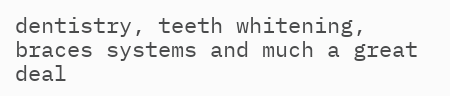dentistry, teeth whitening, braces systems and much a great deal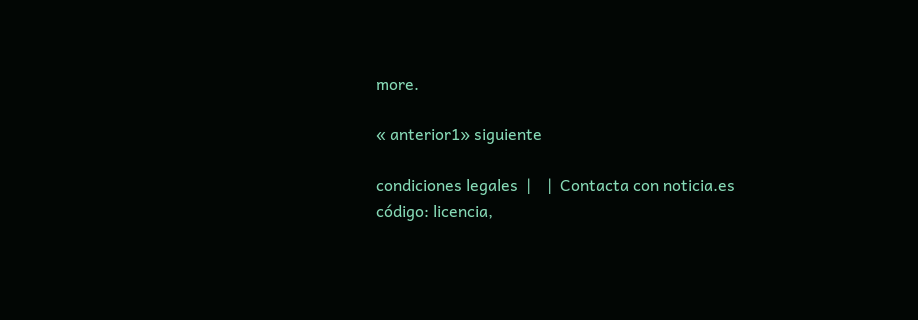more.

« anterior1» siguiente

condiciones legales  |    |  Contacta con noticia.es
código: licencia,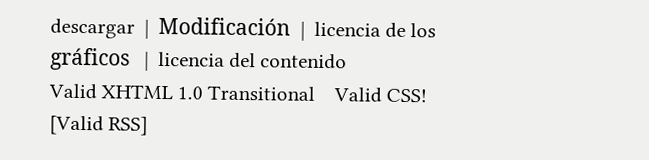descargar  |  Modificación  |  licencia de los gráficos   |  licencia del contenido
Valid XHTML 1.0 Transitional    Valid CSS!   [Valid RSS]